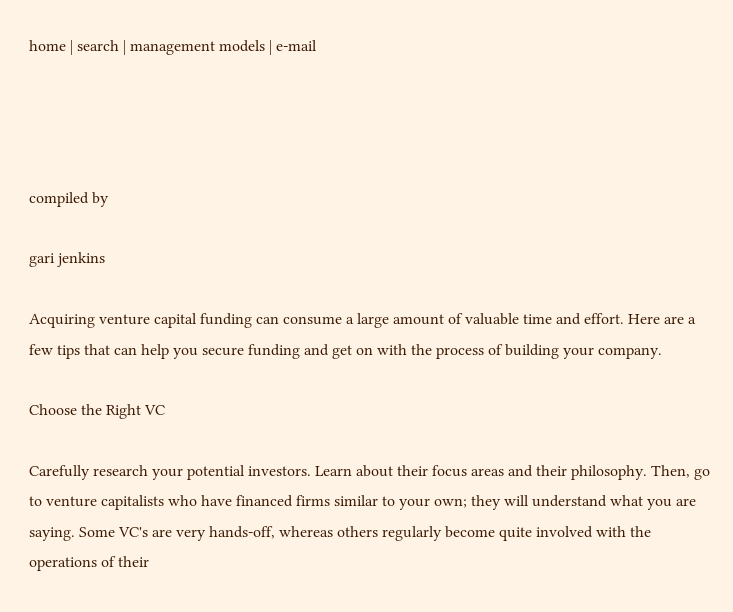home | search | management models | e-mail




compiled by

gari jenkins

Acquiring venture capital funding can consume a large amount of valuable time and effort. Here are a few tips that can help you secure funding and get on with the process of building your company.

Choose the Right VC

Carefully research your potential investors. Learn about their focus areas and their philosophy. Then, go to venture capitalists who have financed firms similar to your own; they will understand what you are saying. Some VC's are very hands-off, whereas others regularly become quite involved with the operations of their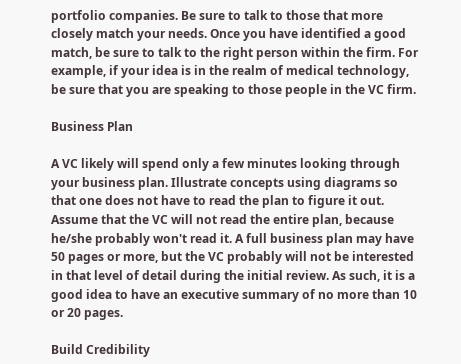portfolio companies. Be sure to talk to those that more closely match your needs. Once you have identified a good match, be sure to talk to the right person within the firm. For example, if your idea is in the realm of medical technology, be sure that you are speaking to those people in the VC firm.

Business Plan

A VC likely will spend only a few minutes looking through your business plan. Illustrate concepts using diagrams so that one does not have to read the plan to figure it out. Assume that the VC will not read the entire plan, because he/she probably won't read it. A full business plan may have 50 pages or more, but the VC probably will not be interested in that level of detail during the initial review. As such, it is a good idea to have an executive summary of no more than 10 or 20 pages.

Build Credibility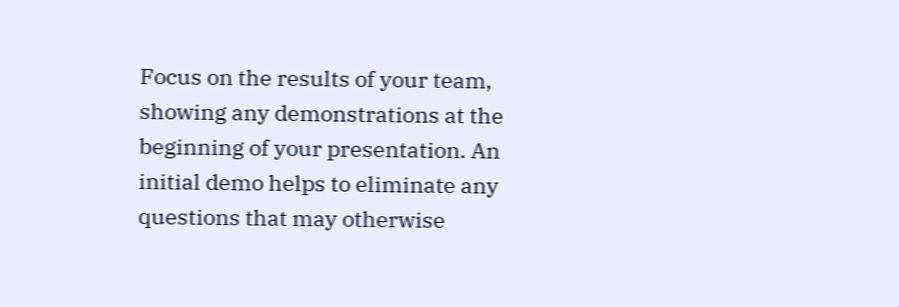Focus on the results of your team, showing any demonstrations at the beginning of your presentation. An initial demo helps to eliminate any questions that may otherwise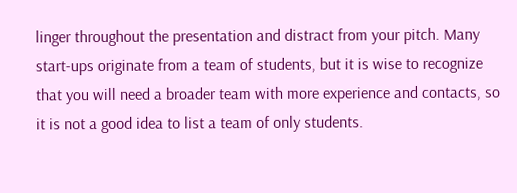linger throughout the presentation and distract from your pitch. Many start-ups originate from a team of students, but it is wise to recognize that you will need a broader team with more experience and contacts, so it is not a good idea to list a team of only students.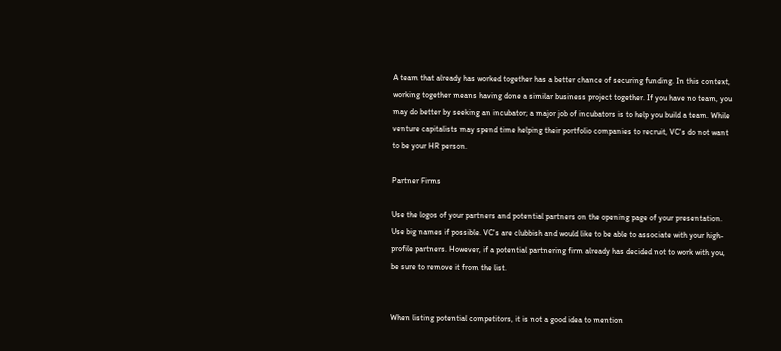A team that already has worked together has a better chance of securing funding. In this context, working together means having done a similar business project together. If you have no team, you may do better by seeking an incubator; a major job of incubators is to help you build a team. While venture capitalists may spend time helping their portfolio companies to recruit, VC's do not want to be your HR person.

Partner Firms

Use the logos of your partners and potential partners on the opening page of your presentation. Use big names if possible. VC's are clubbish and would like to be able to associate with your high-profile partners. However, if a potential partnering firm already has decided not to work with you, be sure to remove it from the list.


When listing potential competitors, it is not a good idea to mention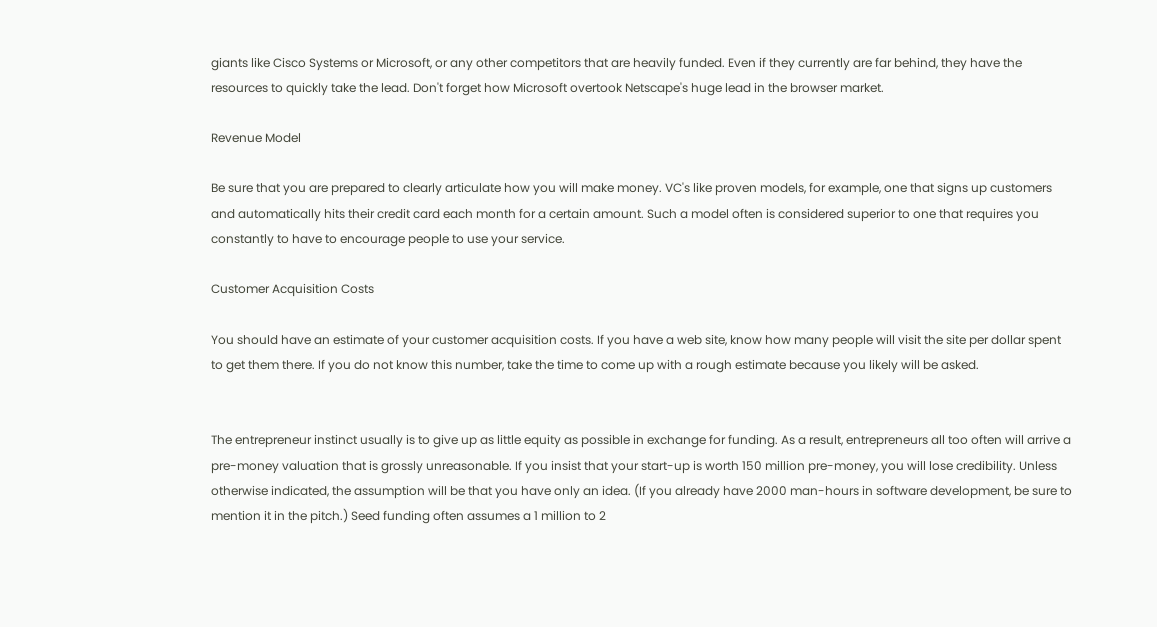giants like Cisco Systems or Microsoft, or any other competitors that are heavily funded. Even if they currently are far behind, they have the resources to quickly take the lead. Don't forget how Microsoft overtook Netscape's huge lead in the browser market.

Revenue Model

Be sure that you are prepared to clearly articulate how you will make money. VC's like proven models, for example, one that signs up customers and automatically hits their credit card each month for a certain amount. Such a model often is considered superior to one that requires you constantly to have to encourage people to use your service.

Customer Acquisition Costs

You should have an estimate of your customer acquisition costs. If you have a web site, know how many people will visit the site per dollar spent to get them there. If you do not know this number, take the time to come up with a rough estimate because you likely will be asked.


The entrepreneur instinct usually is to give up as little equity as possible in exchange for funding. As a result, entrepreneurs all too often will arrive a pre-money valuation that is grossly unreasonable. If you insist that your start-up is worth 150 million pre-money, you will lose credibility. Unless otherwise indicated, the assumption will be that you have only an idea. (If you already have 2000 man-hours in software development, be sure to mention it in the pitch.) Seed funding often assumes a 1 million to 2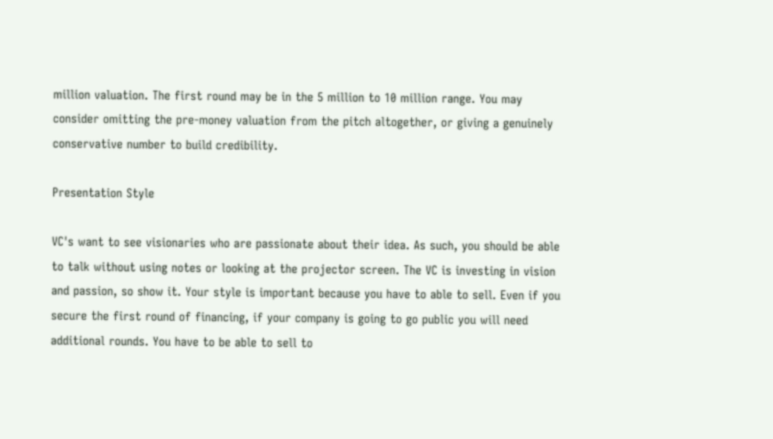million valuation. The first round may be in the 5 million to 10 million range. You may consider omitting the pre-money valuation from the pitch altogether, or giving a genuinely conservative number to build credibility.

Presentation Style

VC's want to see visionaries who are passionate about their idea. As such, you should be able to talk without using notes or looking at the projector screen. The VC is investing in vision and passion, so show it. Your style is important because you have to able to sell. Even if you secure the first round of financing, if your company is going to go public you will need additional rounds. You have to be able to sell to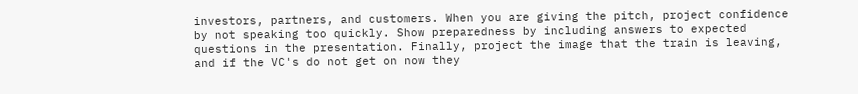investors, partners, and customers. When you are giving the pitch, project confidence by not speaking too quickly. Show preparedness by including answers to expected questions in the presentation. Finally, project the image that the train is leaving, and if the VC's do not get on now they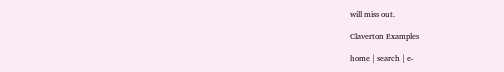will miss out.

Claverton Examples

home | search | e-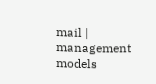mail | management models